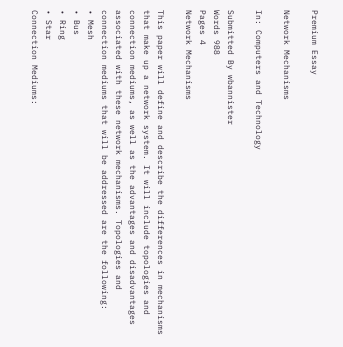Premium Essay

Network Mechanisms

In: Computers and Technology

Submitted By wbannister
Words 988
Pages 4
Network Mechanisms

This paper will define and describe the differences in mechanisms that make up a network system. It will include topologies and connection mediums, as well as the advantages and disadvantages associated with these network mechanisms. Topologies and connection mediums that will be addressed are the following:
• Mesh
• Bus
• Ring
• Star
Connection Mediums: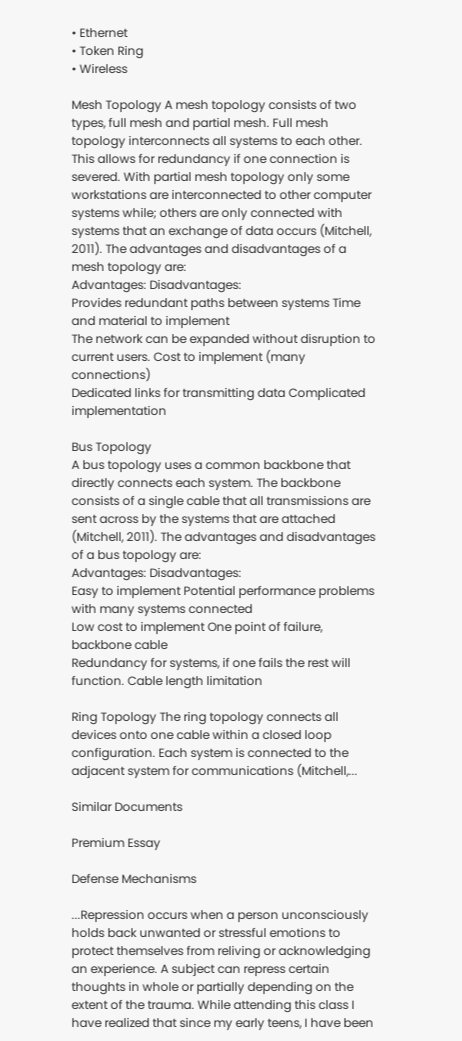• Ethernet
• Token Ring
• Wireless

Mesh Topology A mesh topology consists of two types, full mesh and partial mesh. Full mesh topology interconnects all systems to each other. This allows for redundancy if one connection is severed. With partial mesh topology only some workstations are interconnected to other computer systems while; others are only connected with systems that an exchange of data occurs (Mitchell, 2011). The advantages and disadvantages of a mesh topology are:
Advantages: Disadvantages:
Provides redundant paths between systems Time and material to implement
The network can be expanded without disruption to current users. Cost to implement (many connections)
Dedicated links for transmitting data Complicated implementation

Bus Topology
A bus topology uses a common backbone that directly connects each system. The backbone consists of a single cable that all transmissions are sent across by the systems that are attached (Mitchell, 2011). The advantages and disadvantages of a bus topology are:
Advantages: Disadvantages:
Easy to implement Potential performance problems with many systems connected
Low cost to implement One point of failure, backbone cable
Redundancy for systems, if one fails the rest will function. Cable length limitation

Ring Topology The ring topology connects all devices onto one cable within a closed loop configuration. Each system is connected to the adjacent system for communications (Mitchell,...

Similar Documents

Premium Essay

Defense Mechanisms

...Repression occurs when a person unconsciously holds back unwanted or stressful emotions to protect themselves from reliving or acknowledging an experience. A subject can repress certain thoughts in whole or partially depending on the extent of the trauma. While attending this class I have realized that since my early teens, I have been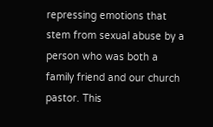repressing emotions that stem from sexual abuse by a person who was both a family friend and our church pastor. This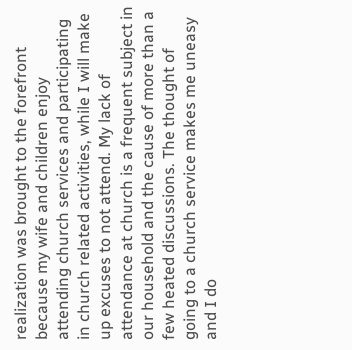realization was brought to the forefront because my wife and children enjoy attending church services and participating in church related activities, while I will make up excuses to not attend. My lack of attendance at church is a frequent subject in our household and the cause of more than a few heated discussions. The thought of going to a church service makes me uneasy and I do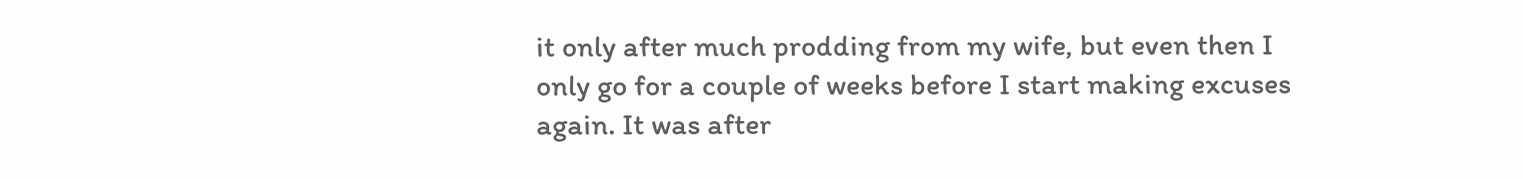it only after much prodding from my wife, but even then I only go for a couple of weeks before I start making excuses again. It was after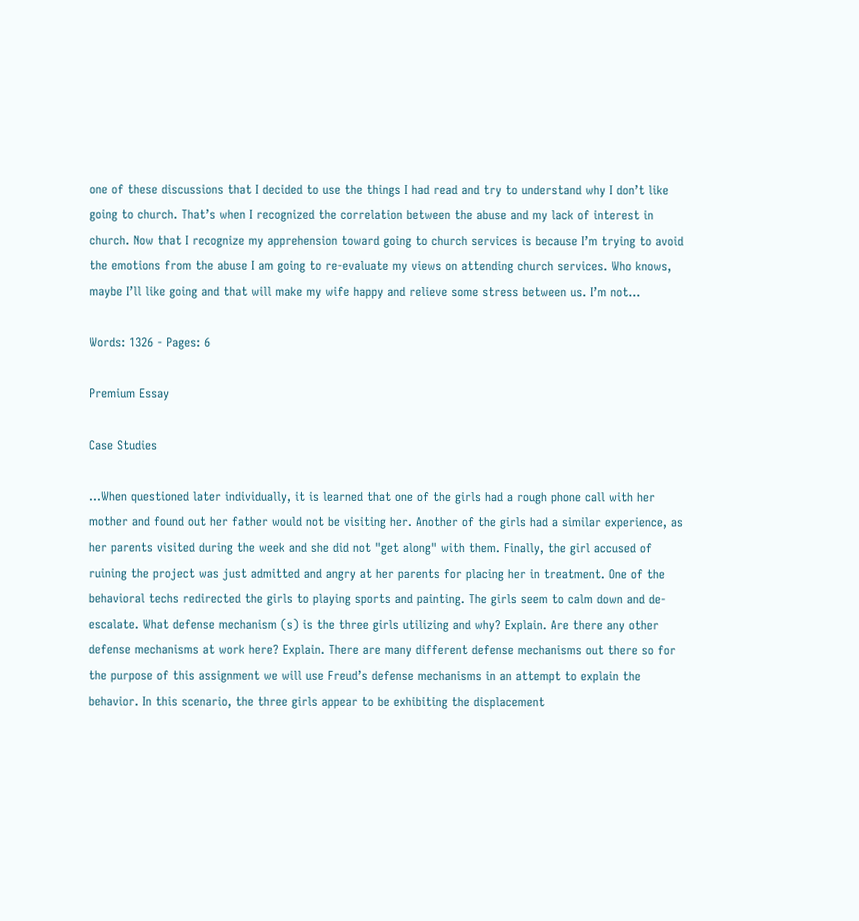one of these discussions that I decided to use the things I had read and try to understand why I don’t like going to church. That’s when I recognized the correlation between the abuse and my lack of interest in church. Now that I recognize my apprehension toward going to church services is because I’m trying to avoid the emotions from the abuse I am going to re-evaluate my views on attending church services. Who knows, maybe I’ll like going and that will make my wife happy and relieve some stress between us. I’m not...

Words: 1326 - Pages: 6

Premium Essay

Case Studies

...When questioned later individually, it is learned that one of the girls had a rough phone call with her mother and found out her father would not be visiting her. Another of the girls had a similar experience, as her parents visited during the week and she did not "get along" with them. Finally, the girl accused of ruining the project was just admitted and angry at her parents for placing her in treatment. One of the behavioral techs redirected the girls to playing sports and painting. The girls seem to calm down and de-escalate. What defense mechanism (s) is the three girls utilizing and why? Explain. Are there any other defense mechanisms at work here? Explain. There are many different defense mechanisms out there so for the purpose of this assignment we will use Freud’s defense mechanisms in an attempt to explain the behavior. In this scenario, the three girls appear to be exhibiting the displacement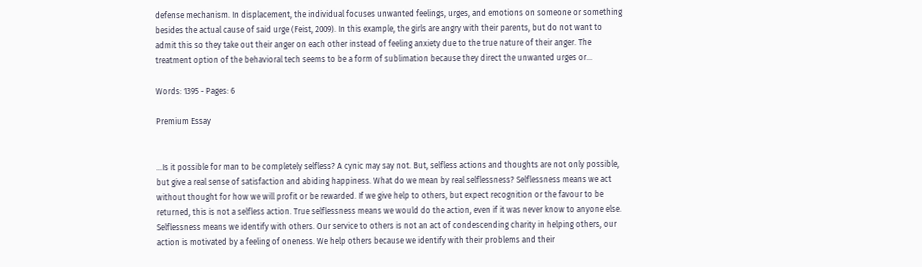defense mechanism. In displacement, the individual focuses unwanted feelings, urges, and emotions on someone or something besides the actual cause of said urge (Feist, 2009). In this example, the girls are angry with their parents, but do not want to admit this so they take out their anger on each other instead of feeling anxiety due to the true nature of their anger. The treatment option of the behavioral tech seems to be a form of sublimation because they direct the unwanted urges or...

Words: 1395 - Pages: 6

Premium Essay


...Is it possible for man to be completely selfless? A cynic may say not. But, selfless actions and thoughts are not only possible, but give a real sense of satisfaction and abiding happiness. What do we mean by real selflessness? Selflessness means we act without thought for how we will profit or be rewarded. If we give help to others, but expect recognition or the favour to be returned, this is not a selfless action. True selflessness means we would do the action, even if it was never know to anyone else. Selflessness means we identify with others. Our service to others is not an act of condescending charity in helping others, our action is motivated by a feeling of oneness. We help others because we identify with their problems and their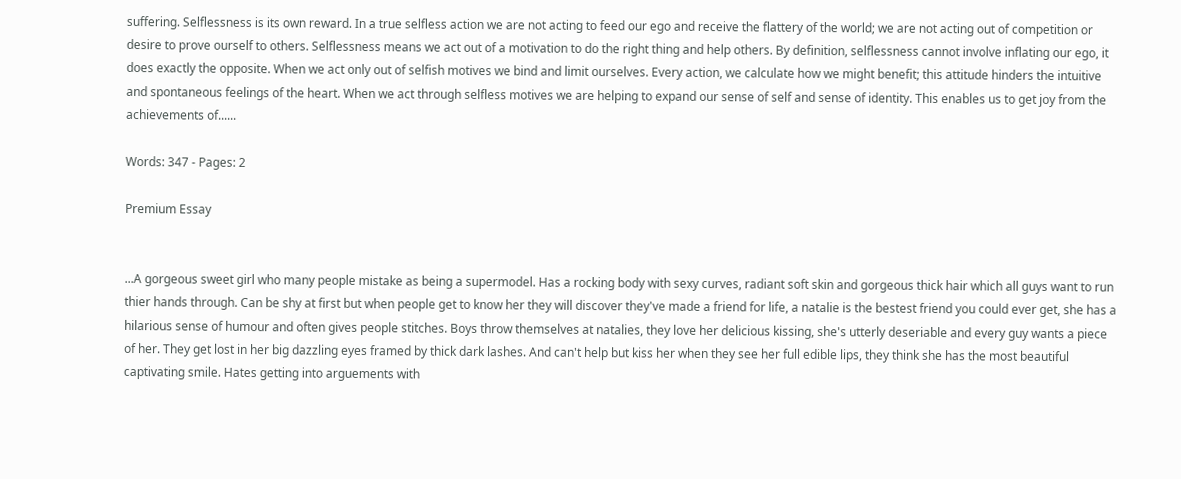suffering. Selflessness is its own reward. In a true selfless action we are not acting to feed our ego and receive the flattery of the world; we are not acting out of competition or desire to prove ourself to others. Selflessness means we act out of a motivation to do the right thing and help others. By definition, selflessness cannot involve inflating our ego, it does exactly the opposite. When we act only out of selfish motives we bind and limit ourselves. Every action, we calculate how we might benefit; this attitude hinders the intuitive and spontaneous feelings of the heart. When we act through selfless motives we are helping to expand our sense of self and sense of identity. This enables us to get joy from the achievements of......

Words: 347 - Pages: 2

Premium Essay


...A gorgeous sweet girl who many people mistake as being a supermodel. Has a rocking body with sexy curves, radiant soft skin and gorgeous thick hair which all guys want to run thier hands through. Can be shy at first but when people get to know her they will discover they've made a friend for life, a natalie is the bestest friend you could ever get, she has a hilarious sense of humour and often gives people stitches. Boys throw themselves at natalies, they love her delicious kissing, she's utterly deseriable and every guy wants a piece of her. They get lost in her big dazzling eyes framed by thick dark lashes. And can't help but kiss her when they see her full edible lips, they think she has the most beautiful captivating smile. Hates getting into arguements with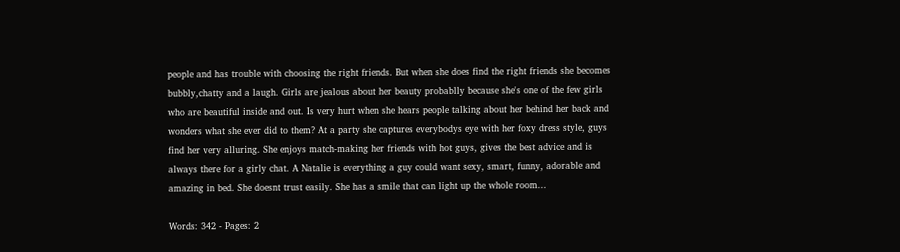people and has trouble with choosing the right friends. But when she does find the right friends she becomes bubbly,chatty and a laugh. Girls are jealous about her beauty probablly because she's one of the few girls who are beautiful inside and out. Is very hurt when she hears people talking about her behind her back and wonders what she ever did to them? At a party she captures everybodys eye with her foxy dress style, guys find her very alluring. She enjoys match-making her friends with hot guys, gives the best advice and is always there for a girly chat. A Natalie is everything a guy could want sexy, smart, funny, adorable and amazing in bed. She doesnt trust easily. She has a smile that can light up the whole room...

Words: 342 - Pages: 2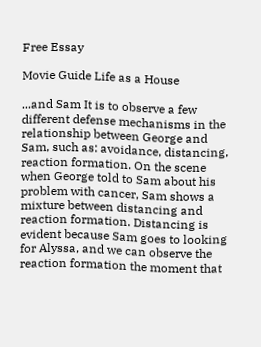Free Essay

Movie Guide Life as a House

...and Sam It is to observe a few different defense mechanisms in the relationship between George and Sam, such as: avoidance, distancing, reaction formation. On the scene when George told to Sam about his problem with cancer, Sam shows a mixture between distancing and reaction formation. Distancing is evident because Sam goes to looking for Alyssa, and we can observe the reaction formation the moment that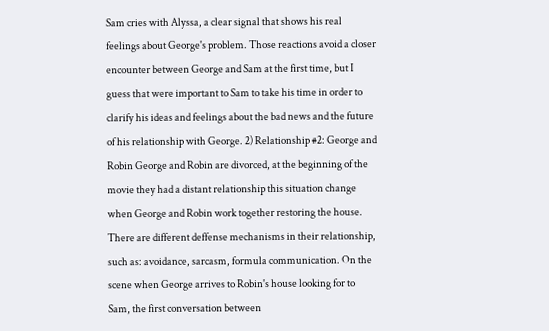Sam cries with Alyssa, a clear signal that shows his real feelings about George's problem. Those reactions avoid a closer encounter between George and Sam at the first time, but I guess that were important to Sam to take his time in order to clarify his ideas and feelings about the bad news and the future of his relationship with George. 2) Relationship #2: George and Robin George and Robin are divorced, at the beginning of the movie they had a distant relationship this situation change when George and Robin work together restoring the house. There are different deffense mechanisms in their relationship, such as: avoidance, sarcasm, formula communication. On the scene when George arrives to Robin's house looking for to Sam, the first conversation between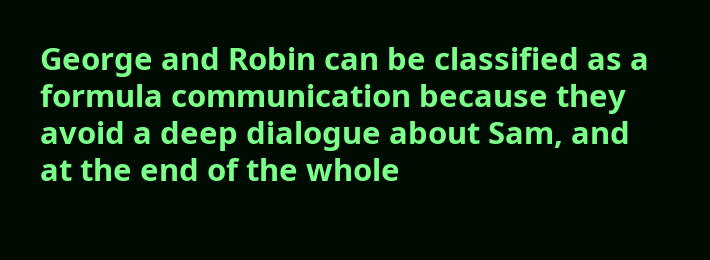George and Robin can be classified as a formula communication because they avoid a deep dialogue about Sam, and at the end of the whole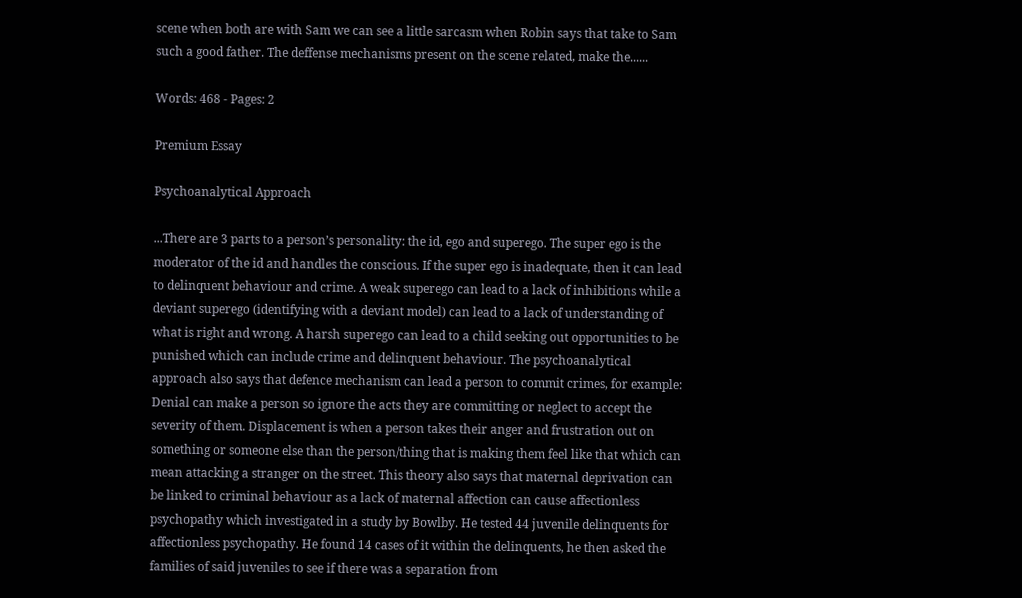scene when both are with Sam we can see a little sarcasm when Robin says that take to Sam such a good father. The deffense mechanisms present on the scene related, make the......

Words: 468 - Pages: 2

Premium Essay

Psychoanalytical Approach

...There are 3 parts to a person’s personality: the id, ego and superego. The super ego is the moderator of the id and handles the conscious. If the super ego is inadequate, then it can lead to delinquent behaviour and crime. A weak superego can lead to a lack of inhibitions while a deviant superego (identifying with a deviant model) can lead to a lack of understanding of what is right and wrong. A harsh superego can lead to a child seeking out opportunities to be punished which can include crime and delinquent behaviour. The psychoanalytical approach also says that defence mechanism can lead a person to commit crimes, for example: Denial can make a person so ignore the acts they are committing or neglect to accept the severity of them. Displacement is when a person takes their anger and frustration out on something or someone else than the person/thing that is making them feel like that which can mean attacking a stranger on the street. This theory also says that maternal deprivation can be linked to criminal behaviour as a lack of maternal affection can cause affectionless psychopathy which investigated in a study by Bowlby. He tested 44 juvenile delinquents for affectionless psychopathy. He found 14 cases of it within the delinquents, he then asked the families of said juveniles to see if there was a separation from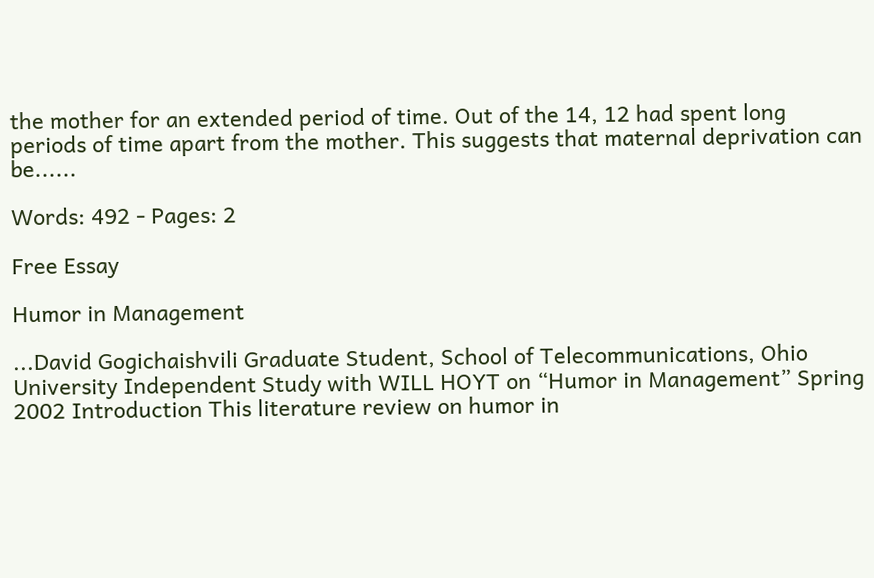the mother for an extended period of time. Out of the 14, 12 had spent long periods of time apart from the mother. This suggests that maternal deprivation can be......

Words: 492 - Pages: 2

Free Essay

Humor in Management

...David Gogichaishvili Graduate Student, School of Telecommunications, Ohio University Independent Study with WILL HOYT on “Humor in Management” Spring 2002 Introduction This literature review on humor in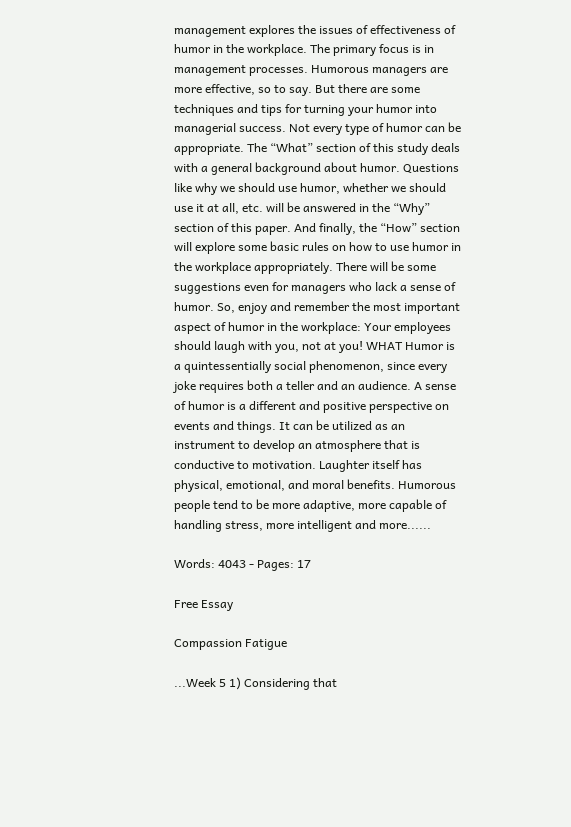management explores the issues of effectiveness of humor in the workplace. The primary focus is in management processes. Humorous managers are more effective, so to say. But there are some techniques and tips for turning your humor into managerial success. Not every type of humor can be appropriate. The “What” section of this study deals with a general background about humor. Questions like why we should use humor, whether we should use it at all, etc. will be answered in the “Why” section of this paper. And finally, the “How” section will explore some basic rules on how to use humor in the workplace appropriately. There will be some suggestions even for managers who lack a sense of humor. So, enjoy and remember the most important aspect of humor in the workplace: Your employees should laugh with you, not at you! WHAT Humor is a quintessentially social phenomenon, since every joke requires both a teller and an audience. A sense of humor is a different and positive perspective on events and things. It can be utilized as an instrument to develop an atmosphere that is conductive to motivation. Laughter itself has physical, emotional, and moral benefits. Humorous people tend to be more adaptive, more capable of handling stress, more intelligent and more......

Words: 4043 - Pages: 17

Free Essay

Compassion Fatigue

...Week 5 1) Considering that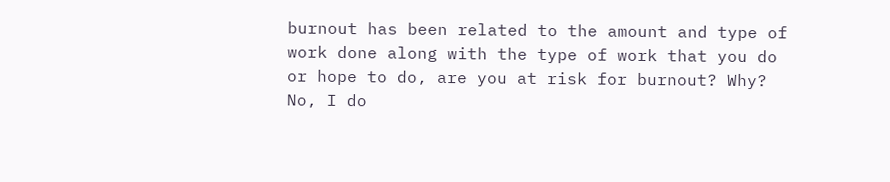burnout has been related to the amount and type of work done along with the type of work that you do or hope to do, are you at risk for burnout? Why? No, I do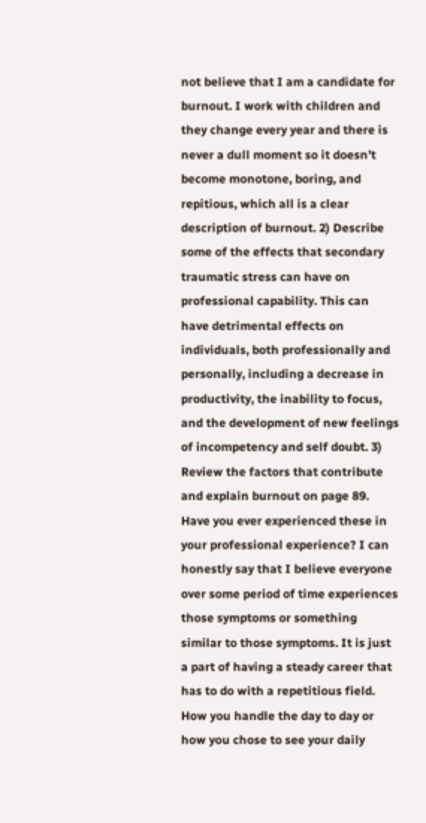not believe that I am a candidate for burnout. I work with children and they change every year and there is never a dull moment so it doesn’t become monotone, boring, and repitious, which all is a clear description of burnout. 2) Describe some of the effects that secondary traumatic stress can have on professional capability. This can have detrimental effects on individuals, both professionally and personally, including a decrease in productivity, the inability to focus, and the development of new feelings of incompetency and self doubt. 3) Review the factors that contribute and explain burnout on page 89. Have you ever experienced these in your professional experience? I can honestly say that I believe everyone over some period of time experiences those symptoms or something similar to those symptoms. It is just a part of having a steady career that has to do with a repetitious field. How you handle the day to day or how you chose to see your daily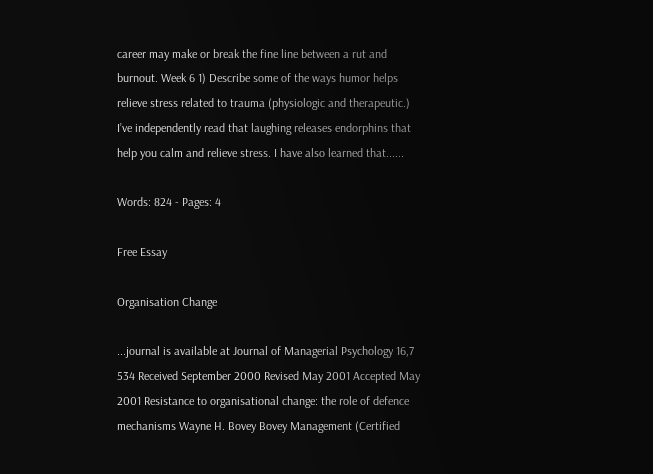career may make or break the fine line between a rut and burnout. Week 6 1) Describe some of the ways humor helps relieve stress related to trauma (physiologic and therapeutic.) I’ve independently read that laughing releases endorphins that help you calm and relieve stress. I have also learned that......

Words: 824 - Pages: 4

Free Essay

Organisation Change

...journal is available at Journal of Managerial Psychology 16,7 534 Received September 2000 Revised May 2001 Accepted May 2001 Resistance to organisational change: the role of defence mechanisms Wayne H. Bovey Bovey Management (Certified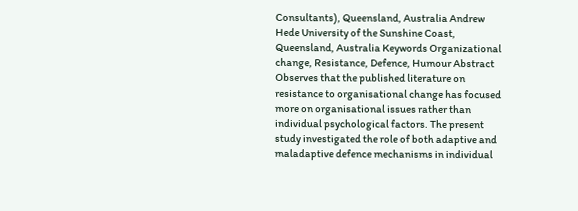Consultants), Queensland, Australia Andrew Hede University of the Sunshine Coast, Queensland, Australia Keywords Organizational change, Resistance, Defence, Humour Abstract Observes that the published literature on resistance to organisational change has focused more on organisational issues rather than individual psychological factors. The present study investigated the role of both adaptive and maladaptive defence mechanisms in individual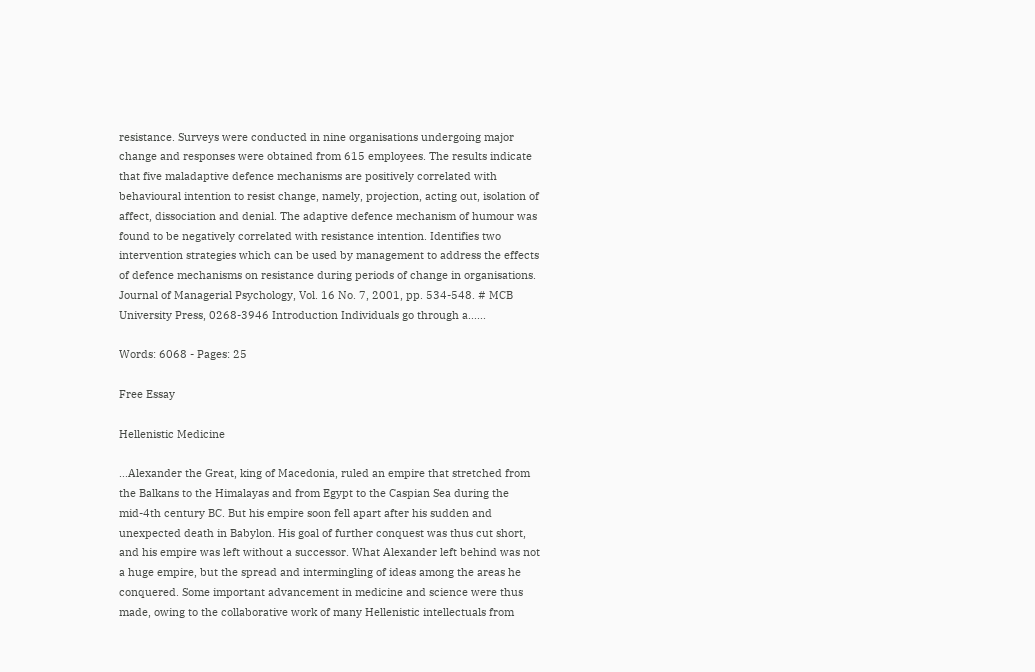resistance. Surveys were conducted in nine organisations undergoing major change and responses were obtained from 615 employees. The results indicate that five maladaptive defence mechanisms are positively correlated with behavioural intention to resist change, namely, projection, acting out, isolation of affect, dissociation and denial. The adaptive defence mechanism of humour was found to be negatively correlated with resistance intention. Identifies two intervention strategies which can be used by management to address the effects of defence mechanisms on resistance during periods of change in organisations. Journal of Managerial Psychology, Vol. 16 No. 7, 2001, pp. 534-548. # MCB University Press, 0268-3946 Introduction Individuals go through a......

Words: 6068 - Pages: 25

Free Essay

Hellenistic Medicine

...Alexander the Great, king of Macedonia, ruled an empire that stretched from the Balkans to the Himalayas and from Egypt to the Caspian Sea during the mid-4th century BC. But his empire soon fell apart after his sudden and unexpected death in Babylon. His goal of further conquest was thus cut short, and his empire was left without a successor. What Alexander left behind was not a huge empire, but the spread and intermingling of ideas among the areas he conquered. Some important advancement in medicine and science were thus made, owing to the collaborative work of many Hellenistic intellectuals from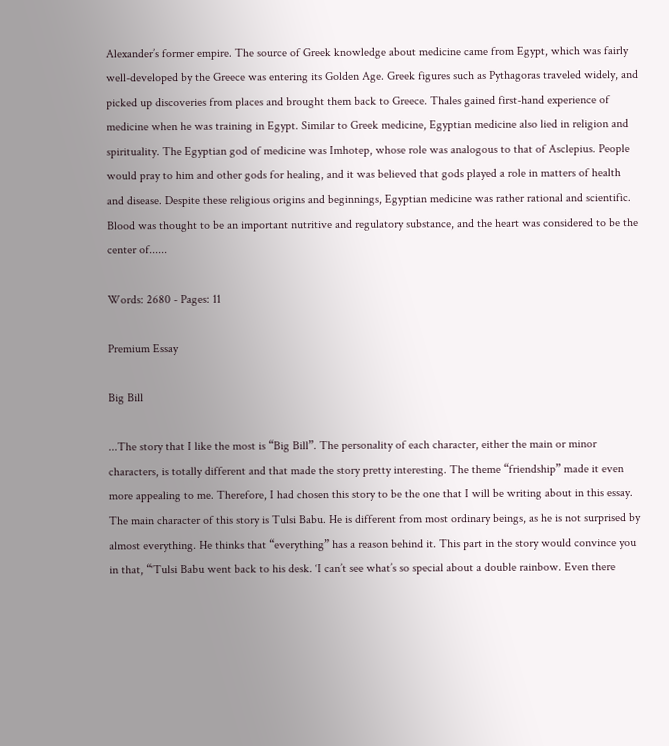Alexander’s former empire. The source of Greek knowledge about medicine came from Egypt, which was fairly well-developed by the Greece was entering its Golden Age. Greek figures such as Pythagoras traveled widely, and picked up discoveries from places and brought them back to Greece. Thales gained first-hand experience of medicine when he was training in Egypt. Similar to Greek medicine, Egyptian medicine also lied in religion and spirituality. The Egyptian god of medicine was Imhotep, whose role was analogous to that of Asclepius. People would pray to him and other gods for healing, and it was believed that gods played a role in matters of health and disease. Despite these religious origins and beginnings, Egyptian medicine was rather rational and scientific. Blood was thought to be an important nutritive and regulatory substance, and the heart was considered to be the center of......

Words: 2680 - Pages: 11

Premium Essay

Big Bill

...The story that I like the most is “Big Bill”. The personality of each character, either the main or minor characters, is totally different and that made the story pretty interesting. The theme “friendship” made it even more appealing to me. Therefore, I had chosen this story to be the one that I will be writing about in this essay. The main character of this story is Tulsi Babu. He is different from most ordinary beings, as he is not surprised by almost everything. He thinks that “everything” has a reason behind it. This part in the story would convince you in that, “‘Tulsi Babu went back to his desk. ‘I can’t see what’s so special about a double rainbow. Even there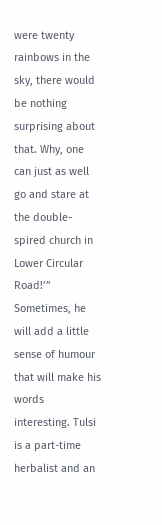were twenty rainbows in the sky, there would be nothing surprising about that. Why, one can just as well go and stare at the double-spired church in Lower Circular Road!’” Sometimes, he will add a little sense of humour that will make his words interesting. Tulsi is a part-time herbalist and an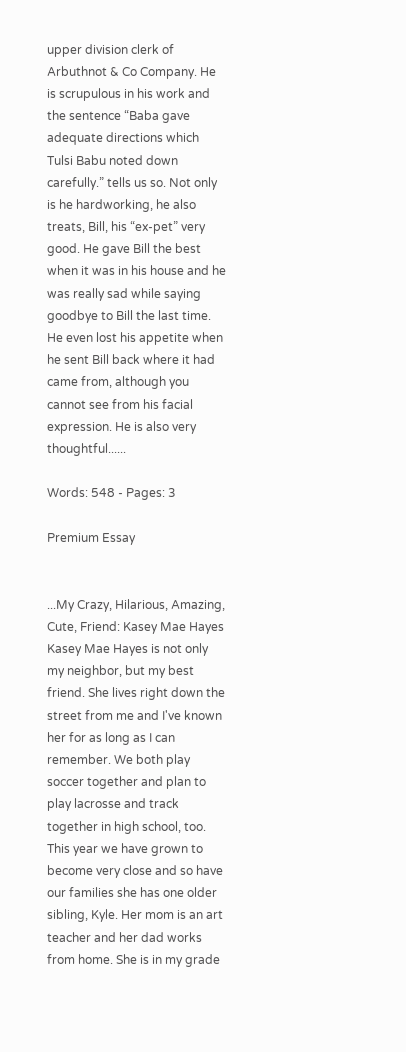upper division clerk of Arbuthnot & Co Company. He is scrupulous in his work and the sentence “Baba gave adequate directions which Tulsi Babu noted down carefully.” tells us so. Not only is he hardworking, he also treats, Bill, his “ex-pet” very good. He gave Bill the best when it was in his house and he was really sad while saying goodbye to Bill the last time. He even lost his appetite when he sent Bill back where it had came from, although you cannot see from his facial expression. He is also very thoughtful......

Words: 548 - Pages: 3

Premium Essay


...My Crazy, Hilarious, Amazing, Cute, Friend: Kasey Mae Hayes Kasey Mae Hayes is not only my neighbor, but my best friend. She lives right down the street from me and I've known her for as long as I can remember. We both play soccer together and plan to play lacrosse and track together in high school, too. This year we have grown to become very close and so have our families she has one older sibling, Kyle. Her mom is an art teacher and her dad works from home. She is in my grade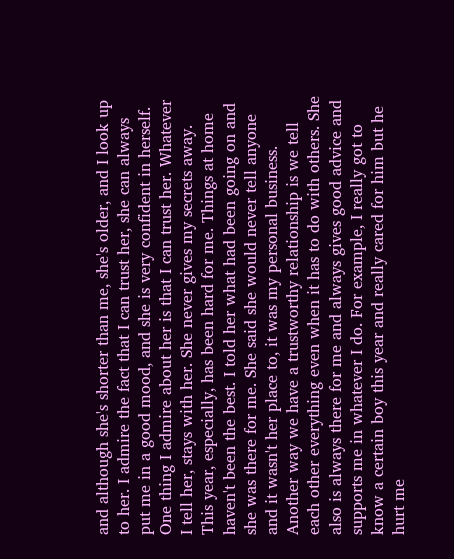and although she's shorter than me, she's older, and I look up to her. I admire the fact that I can trust her, she can always put me in a good mood, and she is very confident in herself. One thing I admire about her is that I can trust her. Whatever I tell her, stays with her. She never gives my secrets away. This year, especially, has been hard for me. Things at home haven't been the best. I told her what had been going on and she was there for me. She said she would never tell anyone and it wasn't her place to, it was my personal business. Another way we have a trustworthy relationship is we tell each other everything even when it has to do with others. She also is always there for me and always gives good advice and supports me in whatever I do. For example, I really got to know a certain boy this year and really cared for him but he hurt me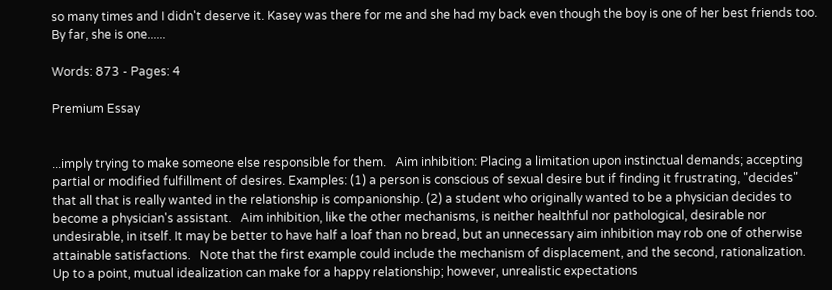so many times and I didn't deserve it. Kasey was there for me and she had my back even though the boy is one of her best friends too. By far, she is one......

Words: 873 - Pages: 4

Premium Essay


...imply trying to make someone else responsible for them.   Aim inhibition: Placing a limitation upon instinctual demands; accepting partial or modified fulfillment of desires. Examples: (1) a person is conscious of sexual desire but if finding it frustrating, "decides" that all that is really wanted in the relationship is companionship. (2) a student who originally wanted to be a physician decides to become a physician's assistant.   Aim inhibition, like the other mechanisms, is neither healthful nor pathological, desirable nor undesirable, in itself. It may be better to have half a loaf than no bread, but an unnecessary aim inhibition may rob one of otherwise attainable satisfactions.   Note that the first example could include the mechanism of displacement, and the second, rationalization. Up to a point, mutual idealization can make for a happy relationship; however, unrealistic expectations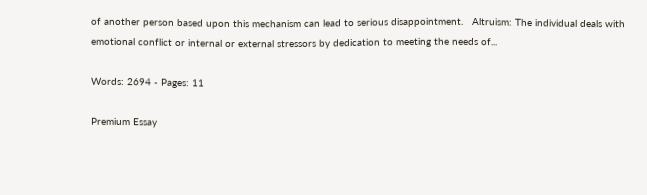of another person based upon this mechanism can lead to serious disappointment.   Altruism: The individual deals with emotional conflict or internal or external stressors by dedication to meeting the needs of...

Words: 2694 - Pages: 11

Premium Essay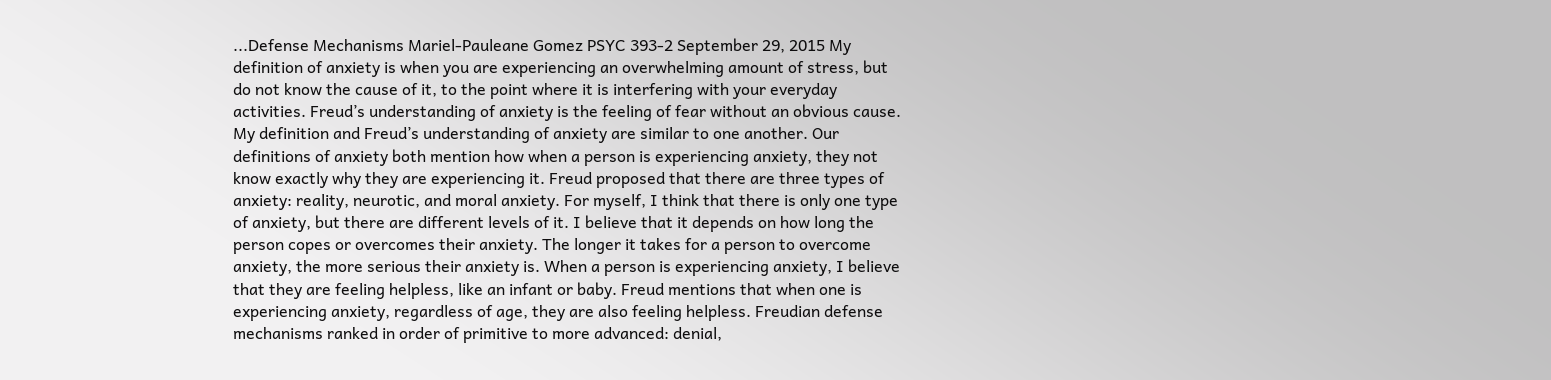...Defense Mechanisms Mariel-Pauleane Gomez PSYC 393-2 September 29, 2015 My definition of anxiety is when you are experiencing an overwhelming amount of stress, but do not know the cause of it, to the point where it is interfering with your everyday activities. Freud’s understanding of anxiety is the feeling of fear without an obvious cause. My definition and Freud’s understanding of anxiety are similar to one another. Our definitions of anxiety both mention how when a person is experiencing anxiety, they not know exactly why they are experiencing it. Freud proposed that there are three types of anxiety: reality, neurotic, and moral anxiety. For myself, I think that there is only one type of anxiety, but there are different levels of it. I believe that it depends on how long the person copes or overcomes their anxiety. The longer it takes for a person to overcome anxiety, the more serious their anxiety is. When a person is experiencing anxiety, I believe that they are feeling helpless, like an infant or baby. Freud mentions that when one is experiencing anxiety, regardless of age, they are also feeling helpless. Freudian defense mechanisms ranked in order of primitive to more advanced: denial,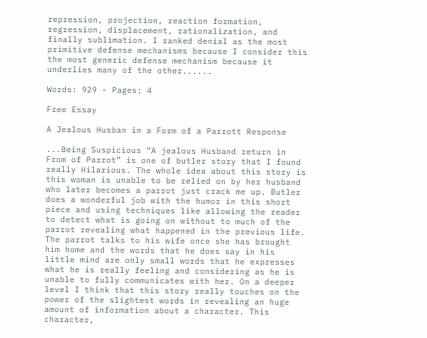repression, projection, reaction formation, regression, displacement, rationalization, and finally sublimation. I ranked denial as the most primitive defense mechanisms because I consider this the most generic defense mechanism because it underlies many of the other......

Words: 929 - Pages: 4

Free Essay

A Jealous Husban in a Form of a Parrott Response

...Being Suspicious “A jealous Husband return in From of Parrot” is one of butler story that I found really Hilarious. The whole idea about this story is this woman is unable to be relied on by her husband who later becomes a parrot just crack me up. Butler does a wonderful job with the humor in this short piece and using techniques like allowing the reader to detect what is going on without to much of the parrot revealing what happened in the previous life. The parrot talks to his wife once she has brought him home and the words that he does say in his little mind are only small words that he expresses what he is really feeling and considering as he is unable to fully communicates with her. On a deeper level I think that this story really touches on the power of the slightest words in revealing an huge amount of information about a character. This character,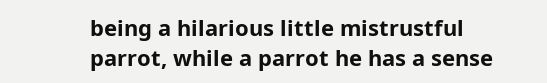being a hilarious little mistrustful parrot, while a parrot he has a sense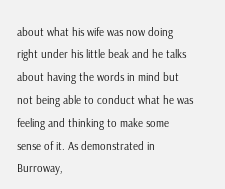about what his wife was now doing right under his little beak and he talks about having the words in mind but not being able to conduct what he was feeling and thinking to make some sense of it. As demonstrated in Burroway,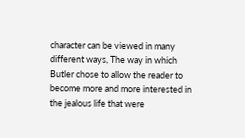character can be viewed in many different ways, The way in which Butler chose to allow the reader to become more and more interested in the jealous life that were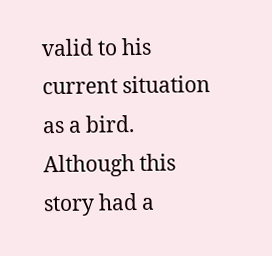valid to his current situation as a bird. Although this story had a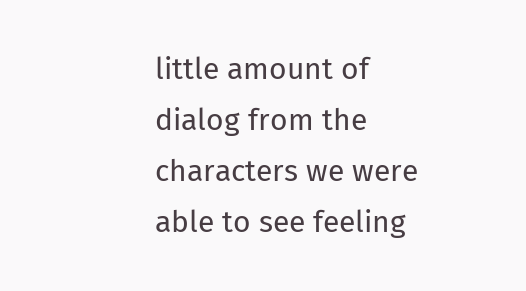little amount of dialog from the characters we were able to see feeling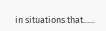in situations that......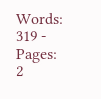Words: 319 - Pages: 2